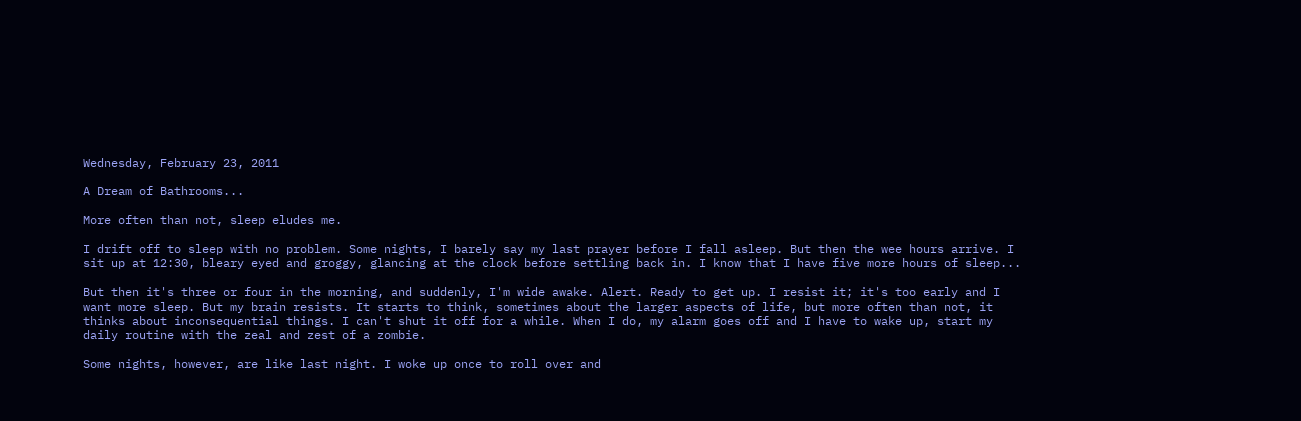Wednesday, February 23, 2011

A Dream of Bathrooms...

More often than not, sleep eludes me.

I drift off to sleep with no problem. Some nights, I barely say my last prayer before I fall asleep. But then the wee hours arrive. I sit up at 12:30, bleary eyed and groggy, glancing at the clock before settling back in. I know that I have five more hours of sleep...

But then it's three or four in the morning, and suddenly, I'm wide awake. Alert. Ready to get up. I resist it; it's too early and I want more sleep. But my brain resists. It starts to think, sometimes about the larger aspects of life, but more often than not, it thinks about inconsequential things. I can't shut it off for a while. When I do, my alarm goes off and I have to wake up, start my daily routine with the zeal and zest of a zombie.

Some nights, however, are like last night. I woke up once to roll over and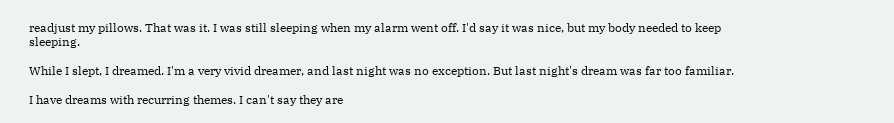readjust my pillows. That was it. I was still sleeping when my alarm went off. I'd say it was nice, but my body needed to keep sleeping.

While I slept, I dreamed. I'm a very vivid dreamer, and last night was no exception. But last night's dream was far too familiar.

I have dreams with recurring themes. I can't say they are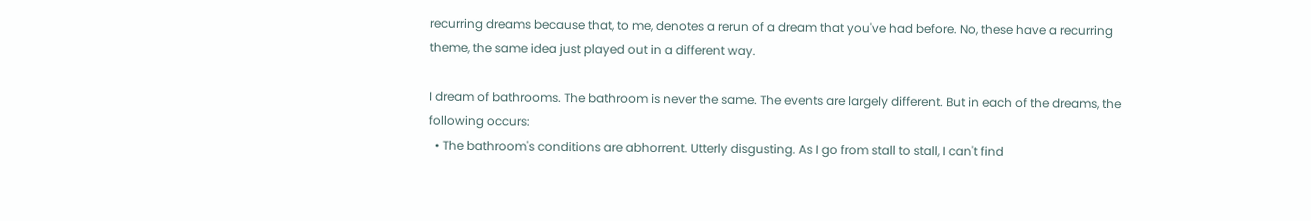recurring dreams because that, to me, denotes a rerun of a dream that you've had before. No, these have a recurring theme, the same idea just played out in a different way.

I dream of bathrooms. The bathroom is never the same. The events are largely different. But in each of the dreams, the following occurs:
  • The bathroom's conditions are abhorrent. Utterly disgusting. As I go from stall to stall, I can't find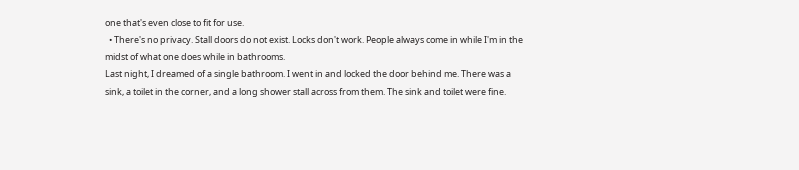one that's even close to fit for use.
  • There's no privacy. Stall doors do not exist. Locks don't work. People always come in while I'm in the midst of what one does while in bathrooms.
Last night, I dreamed of a single bathroom. I went in and locked the door behind me. There was a sink, a toilet in the corner, and a long shower stall across from them. The sink and toilet were fine.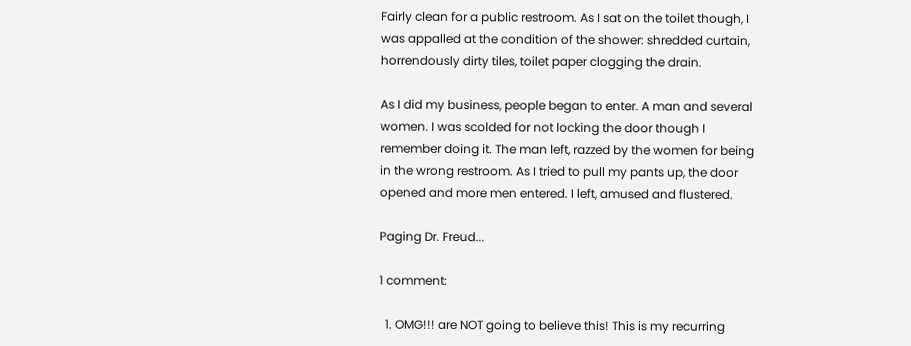Fairly clean for a public restroom. As I sat on the toilet though, I was appalled at the condition of the shower: shredded curtain, horrendously dirty tiles, toilet paper clogging the drain.

As I did my business, people began to enter. A man and several women. I was scolded for not locking the door though I remember doing it. The man left, razzed by the women for being in the wrong restroom. As I tried to pull my pants up, the door opened and more men entered. I left, amused and flustered.

Paging Dr. Freud...

1 comment:

  1. OMG!!! are NOT going to believe this! This is my recurring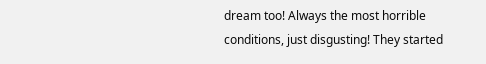dream too! Always the most horrible conditions, just disgusting! They started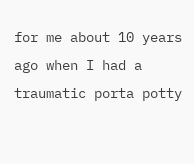for me about 10 years ago when I had a traumatic porta potty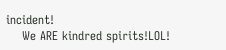incident!
    We ARE kindred spirits!LOL!